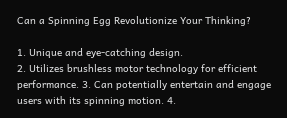Can a Spinning Egg Revolutionize Your Thinking?

1. Unique and eye-catching design.
2. Utilizes brushless motor technology for efficient performance. 3. Can potentially entertain and engage users with its spinning motion. 4.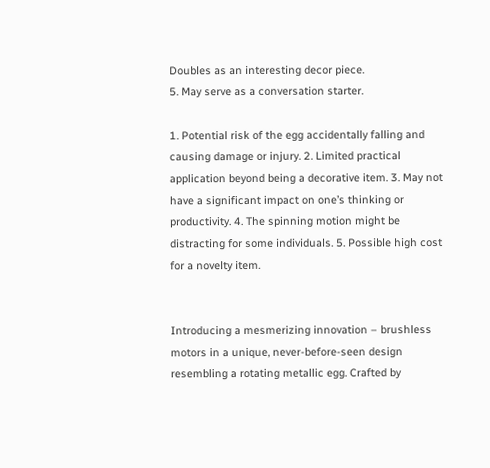Doubles as an interesting decor piece.
5. May serve as a conversation starter.

1. Potential risk of the egg accidentally falling and causing damage or injury. 2. Limited practical application beyond being a decorative item. 3. May not have a significant impact on one’s thinking or productivity. 4. The spinning motion might be distracting for some individuals. 5. Possible high cost for a novelty item.


Introducing a mesmerizing innovation – brushless motors in a unique, never-before-seen design resembling a rotating metallic egg. Crafted by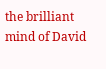the brilliant mind of David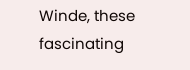Winde, these fascinating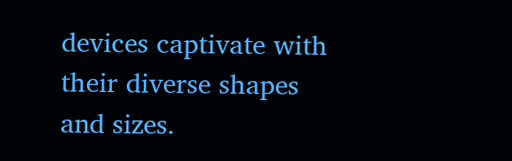devices captivate with their diverse shapes and sizes.